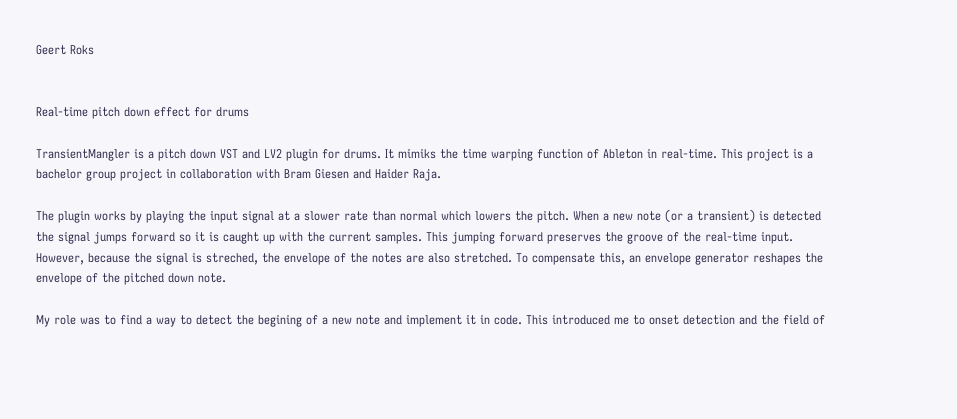Geert Roks


Real-time pitch down effect for drums

TransientMangler is a pitch down VST and LV2 plugin for drums. It mimiks the time warping function of Ableton in real-time. This project is a bachelor group project in collaboration with Bram Giesen and Haider Raja.

The plugin works by playing the input signal at a slower rate than normal which lowers the pitch. When a new note (or a transient) is detected the signal jumps forward so it is caught up with the current samples. This jumping forward preserves the groove of the real-time input. However, because the signal is streched, the envelope of the notes are also stretched. To compensate this, an envelope generator reshapes the envelope of the pitched down note.

My role was to find a way to detect the begining of a new note and implement it in code. This introduced me to onset detection and the field of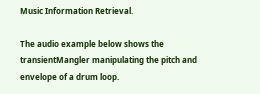Music Information Retrieval.

The audio example below shows the transientMangler manipulating the pitch and envelope of a drum loop.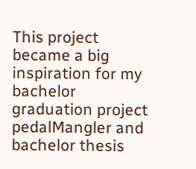This project became a big inspiration for my bachelor graduation project pedalMangler and bachelor thesis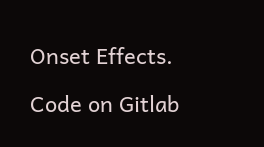Onset Effects.

Code on Gitlab